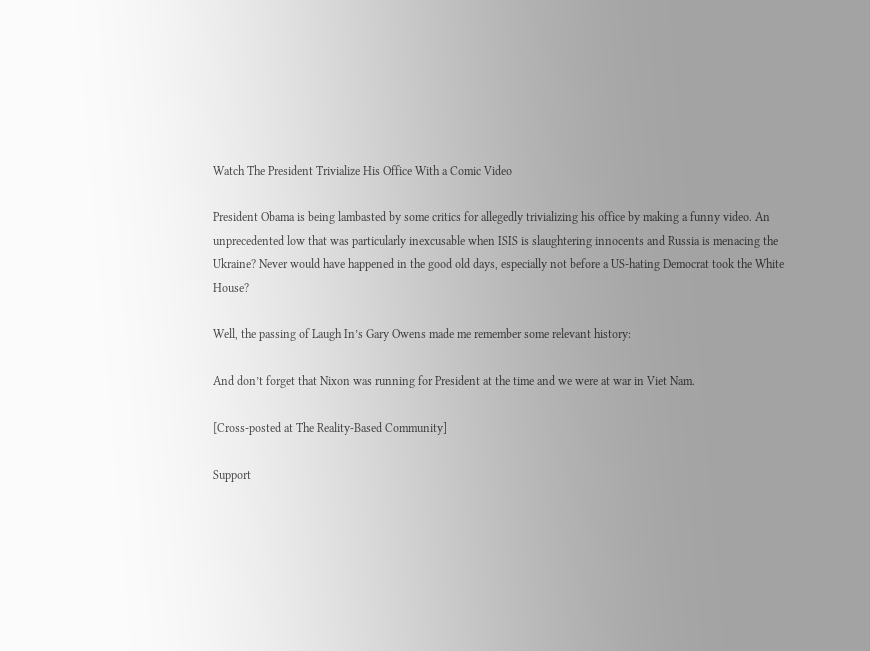Watch The President Trivialize His Office With a Comic Video

President Obama is being lambasted by some critics for allegedly trivializing his office by making a funny video. An unprecedented low that was particularly inexcusable when ISIS is slaughtering innocents and Russia is menacing the Ukraine? Never would have happened in the good old days, especially not before a US-hating Democrat took the White House?

Well, the passing of Laugh In’s Gary Owens made me remember some relevant history:

And don’t forget that Nixon was running for President at the time and we were at war in Viet Nam.

[Cross-posted at The Reality-Based Community]

Support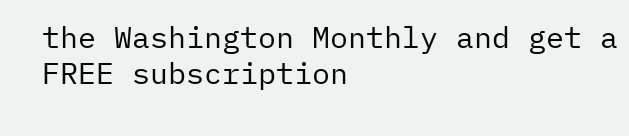the Washington Monthly and get a FREE subscription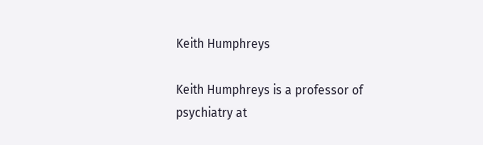Keith Humphreys

Keith Humphreys is a professor of psychiatry at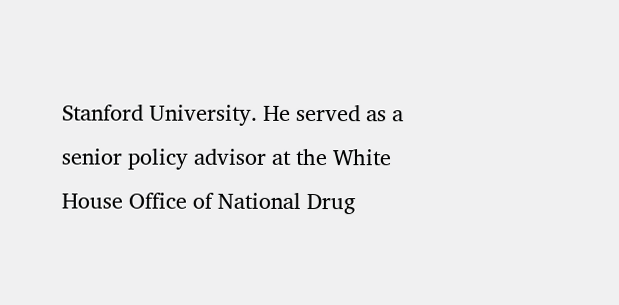Stanford University. He served as a senior policy advisor at the White House Office of National Drug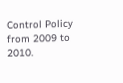Control Policy from 2009 to 2010.